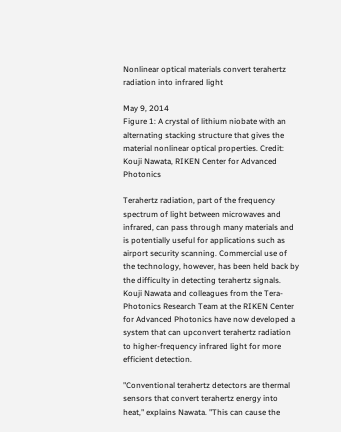Nonlinear optical materials convert terahertz radiation into infrared light

May 9, 2014
Figure 1: A crystal of lithium niobate with an alternating stacking structure that gives the material nonlinear optical properties. Credit: Kouji Nawata, RIKEN Center for Advanced Photonics

Terahertz radiation, part of the frequency spectrum of light between microwaves and infrared, can pass through many materials and is potentially useful for applications such as airport security scanning. Commercial use of the technology, however, has been held back by the difficulty in detecting terahertz signals. Kouji Nawata and colleagues from the Tera-Photonics Research Team at the RIKEN Center for Advanced Photonics have now developed a system that can upconvert terahertz radiation to higher-frequency infrared light for more efficient detection.

"Conventional terahertz detectors are thermal sensors that convert terahertz energy into heat," explains Nawata. "This can cause the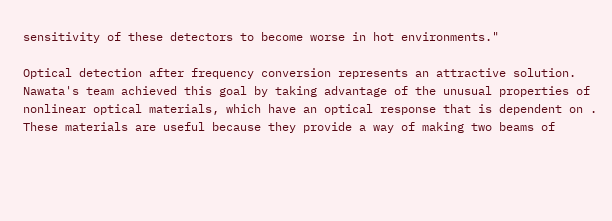sensitivity of these detectors to become worse in hot environments."

Optical detection after frequency conversion represents an attractive solution. Nawata's team achieved this goal by taking advantage of the unusual properties of nonlinear optical materials, which have an optical response that is dependent on . These materials are useful because they provide a way of making two beams of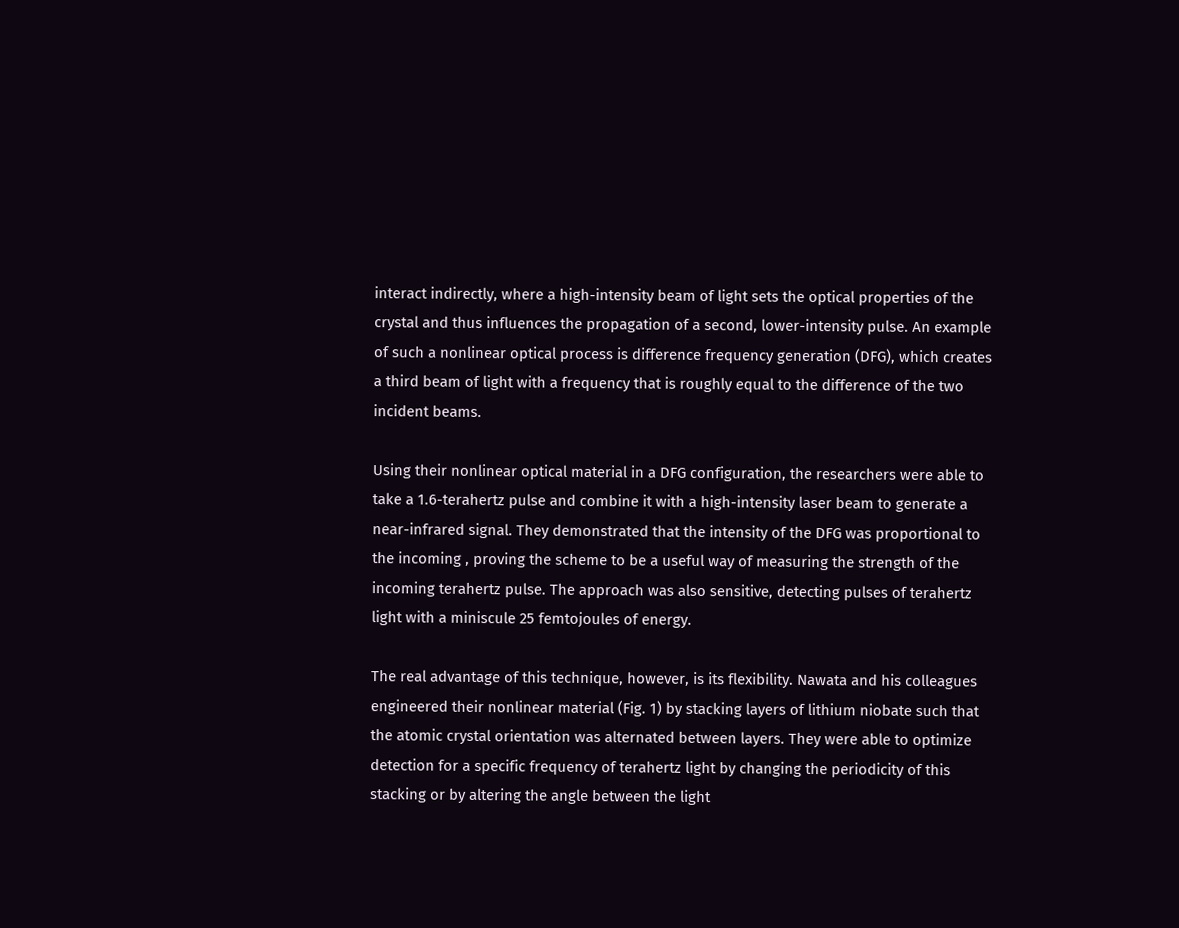interact indirectly, where a high-intensity beam of light sets the optical properties of the crystal and thus influences the propagation of a second, lower-intensity pulse. An example of such a nonlinear optical process is difference frequency generation (DFG), which creates a third beam of light with a frequency that is roughly equal to the difference of the two incident beams.

Using their nonlinear optical material in a DFG configuration, the researchers were able to take a 1.6-terahertz pulse and combine it with a high-intensity laser beam to generate a near-infrared signal. They demonstrated that the intensity of the DFG was proportional to the incoming , proving the scheme to be a useful way of measuring the strength of the incoming terahertz pulse. The approach was also sensitive, detecting pulses of terahertz light with a miniscule 25 femtojoules of energy.

The real advantage of this technique, however, is its flexibility. Nawata and his colleagues engineered their nonlinear material (Fig. 1) by stacking layers of lithium niobate such that the atomic crystal orientation was alternated between layers. They were able to optimize detection for a specific frequency of terahertz light by changing the periodicity of this stacking or by altering the angle between the light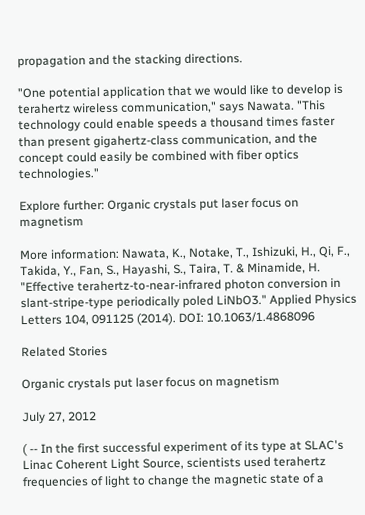propagation and the stacking directions.

"One potential application that we would like to develop is terahertz wireless communication," says Nawata. "This technology could enable speeds a thousand times faster than present gigahertz-class communication, and the concept could easily be combined with fiber optics technologies."

Explore further: Organic crystals put laser focus on magnetism

More information: Nawata, K., Notake, T., Ishizuki, H., Qi, F., Takida, Y., Fan, S., Hayashi, S., Taira, T. & Minamide, H. "Effective terahertz-to-near-infrared photon conversion in slant-stripe-type periodically poled LiNbO3." Applied Physics Letters 104, 091125 (2014). DOI: 10.1063/1.4868096

Related Stories

Organic crystals put laser focus on magnetism

July 27, 2012

( -- In the first successful experiment of its type at SLAC's Linac Coherent Light Source, scientists used terahertz frequencies of light to change the magnetic state of a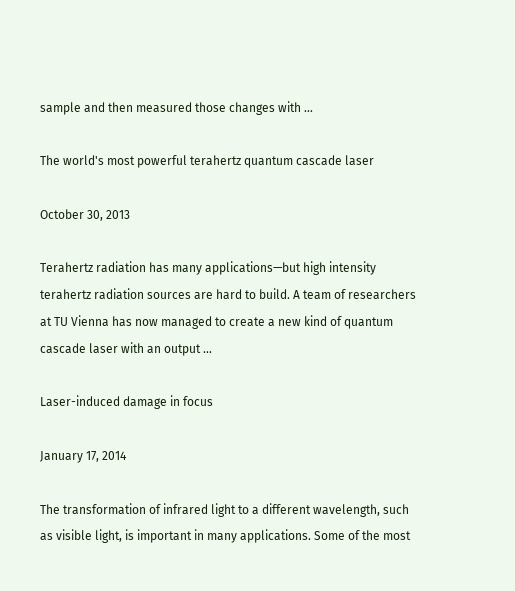sample and then measured those changes with ...

The world's most powerful terahertz quantum cascade laser

October 30, 2013

Terahertz radiation has many applications—but high intensity terahertz radiation sources are hard to build. A team of researchers at TU Vienna has now managed to create a new kind of quantum cascade laser with an output ...

Laser-induced damage in focus

January 17, 2014

The transformation of infrared light to a different wavelength, such as visible light, is important in many applications. Some of the most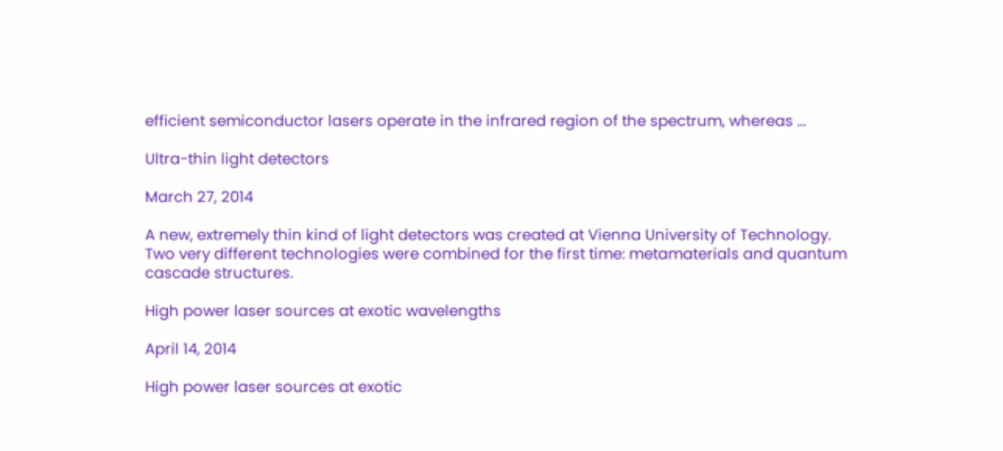efficient semiconductor lasers operate in the infrared region of the spectrum, whereas ...

Ultra-thin light detectors

March 27, 2014

A new, extremely thin kind of light detectors was created at Vienna University of Technology. Two very different technologies were combined for the first time: metamaterials and quantum cascade structures.

High power laser sources at exotic wavelengths

April 14, 2014

High power laser sources at exotic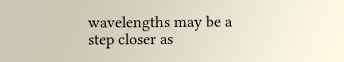wavelengths may be a step closer as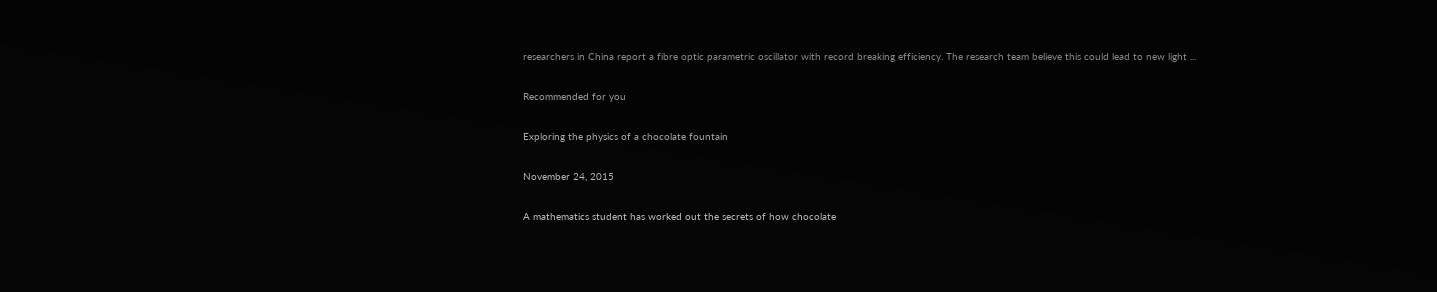researchers in China report a fibre optic parametric oscillator with record breaking efficiency. The research team believe this could lead to new light ...

Recommended for you

Exploring the physics of a chocolate fountain

November 24, 2015

A mathematics student has worked out the secrets of how chocolate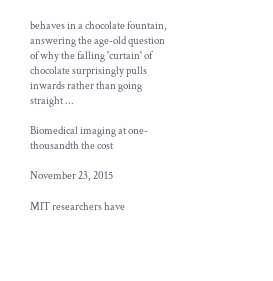behaves in a chocolate fountain, answering the age-old question of why the falling 'curtain' of chocolate surprisingly pulls inwards rather than going straight ...

Biomedical imaging at one-thousandth the cost

November 23, 2015

MIT researchers have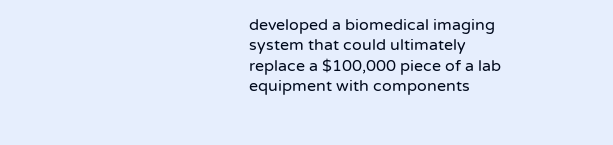developed a biomedical imaging system that could ultimately replace a $100,000 piece of a lab equipment with components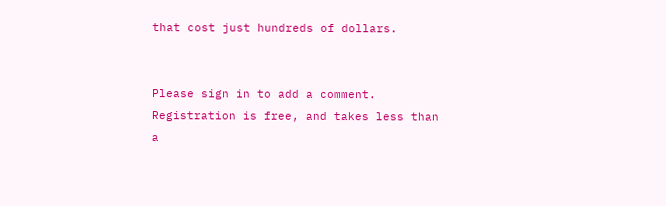that cost just hundreds of dollars.


Please sign in to add a comment. Registration is free, and takes less than a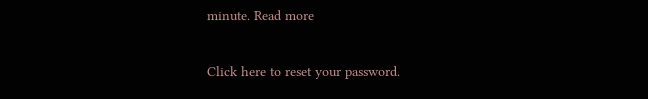minute. Read more

Click here to reset your password.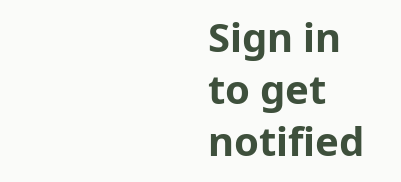Sign in to get notified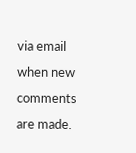via email when new comments are made.